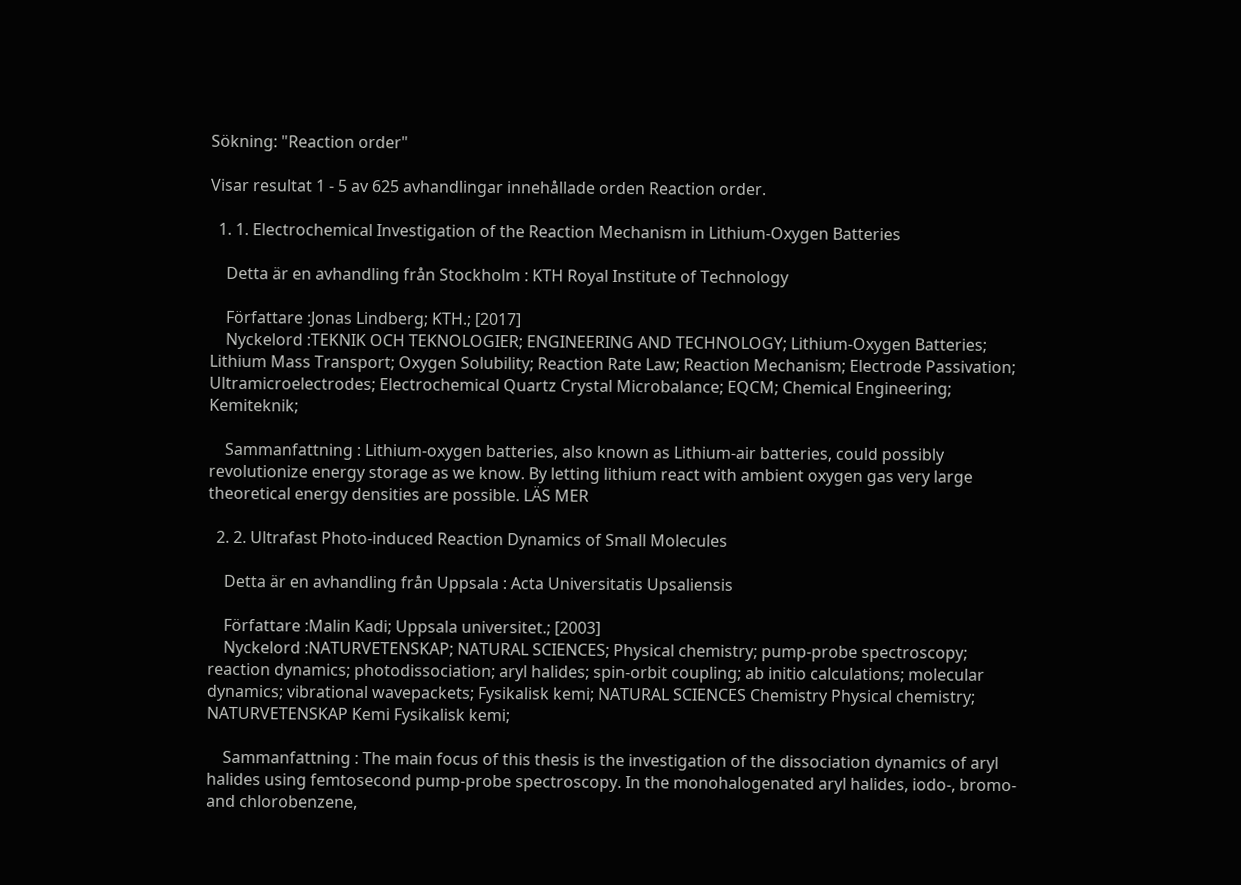Sökning: "Reaction order"

Visar resultat 1 - 5 av 625 avhandlingar innehållade orden Reaction order.

  1. 1. Electrochemical Investigation of the Reaction Mechanism in Lithium-Oxygen Batteries

    Detta är en avhandling från Stockholm : KTH Royal Institute of Technology

    Författare :Jonas Lindberg; KTH.; [2017]
    Nyckelord :TEKNIK OCH TEKNOLOGIER; ENGINEERING AND TECHNOLOGY; Lithium-Oxygen Batteries; Lithium Mass Transport; Oxygen Solubility; Reaction Rate Law; Reaction Mechanism; Electrode Passivation; Ultramicroelectrodes; Electrochemical Quartz Crystal Microbalance; EQCM; Chemical Engineering; Kemiteknik;

    Sammanfattning : Lithium-oxygen batteries, also known as Lithium-air batteries, could possibly revolutionize energy storage as we know. By letting lithium react with ambient oxygen gas very large theoretical energy densities are possible. LÄS MER

  2. 2. Ultrafast Photo-induced Reaction Dynamics of Small Molecules

    Detta är en avhandling från Uppsala : Acta Universitatis Upsaliensis

    Författare :Malin Kadi; Uppsala universitet.; [2003]
    Nyckelord :NATURVETENSKAP; NATURAL SCIENCES; Physical chemistry; pump-probe spectroscopy; reaction dynamics; photodissociation; aryl halides; spin-orbit coupling; ab initio calculations; molecular dynamics; vibrational wavepackets; Fysikalisk kemi; NATURAL SCIENCES Chemistry Physical chemistry; NATURVETENSKAP Kemi Fysikalisk kemi;

    Sammanfattning : The main focus of this thesis is the investigation of the dissociation dynamics of aryl halides using femtosecond pump-probe spectroscopy. In the monohalogenated aryl halides, iodo-, bromo- and chlorobenzene,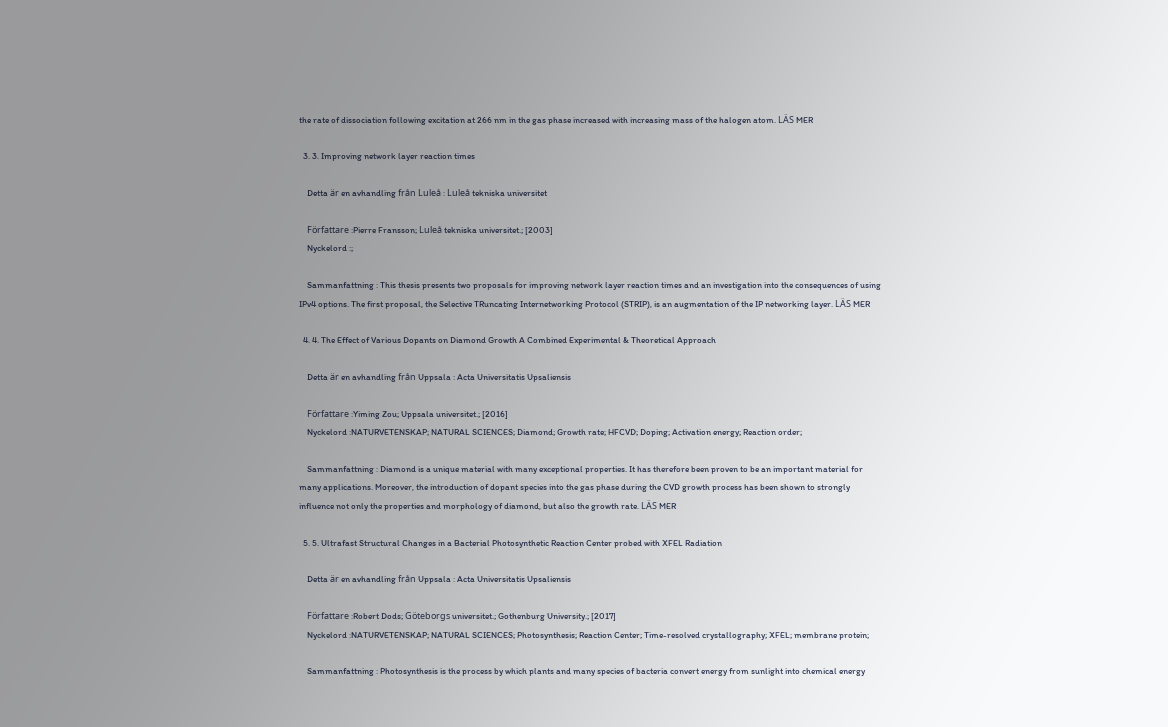the rate of dissociation following excitation at 266 nm in the gas phase increased with increasing mass of the halogen atom. LÄS MER

  3. 3. Improving network layer reaction times

    Detta är en avhandling från Luleå : Luleå tekniska universitet

    Författare :Pierre Fransson; Luleå tekniska universitet.; [2003]
    Nyckelord :;

    Sammanfattning : This thesis presents two proposals for improving network layer reaction times and an investigation into the consequences of using IPv4 options. The first proposal, the Selective TRuncating Internetworking Protocol (STRIP), is an augmentation of the IP networking layer. LÄS MER

  4. 4. The Effect of Various Dopants on Diamond Growth A Combined Experimental & Theoretical Approach

    Detta är en avhandling från Uppsala : Acta Universitatis Upsaliensis

    Författare :Yiming Zou; Uppsala universitet.; [2016]
    Nyckelord :NATURVETENSKAP; NATURAL SCIENCES; Diamond; Growth rate; HFCVD; Doping; Activation energy; Reaction order;

    Sammanfattning : Diamond is a unique material with many exceptional properties. It has therefore been proven to be an important material for many applications. Moreover, the introduction of dopant species into the gas phase during the CVD growth process has been shown to strongly influence not only the properties and morphology of diamond, but also the growth rate. LÄS MER

  5. 5. Ultrafast Structural Changes in a Bacterial Photosynthetic Reaction Center probed with XFEL Radiation

    Detta är en avhandling från Uppsala : Acta Universitatis Upsaliensis

    Författare :Robert Dods; Göteborgs universitet.; Gothenburg University.; [2017]
    Nyckelord :NATURVETENSKAP; NATURAL SCIENCES; Photosynthesis; Reaction Center; Time-resolved crystallography; XFEL; membrane protein;

    Sammanfattning : Photosynthesis is the process by which plants and many species of bacteria convert energy from sunlight into chemical energy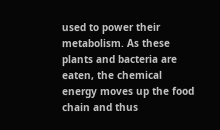used to power their metabolism. As these plants and bacteria are eaten, the chemical energy moves up the food chain and thus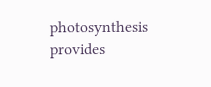photosynthesis provides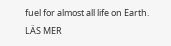fuel for almost all life on Earth. LÄS MER